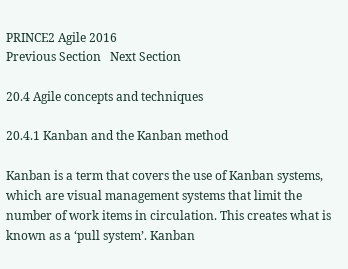PRINCE2 Agile 2016
Previous Section   Next Section

20.4 Agile concepts and techniques

20.4.1 Kanban and the Kanban method

Kanban is a term that covers the use of Kanban systems, which are visual management systems that limit the number of work items in circulation. This creates what is known as a ‘pull system’. Kanban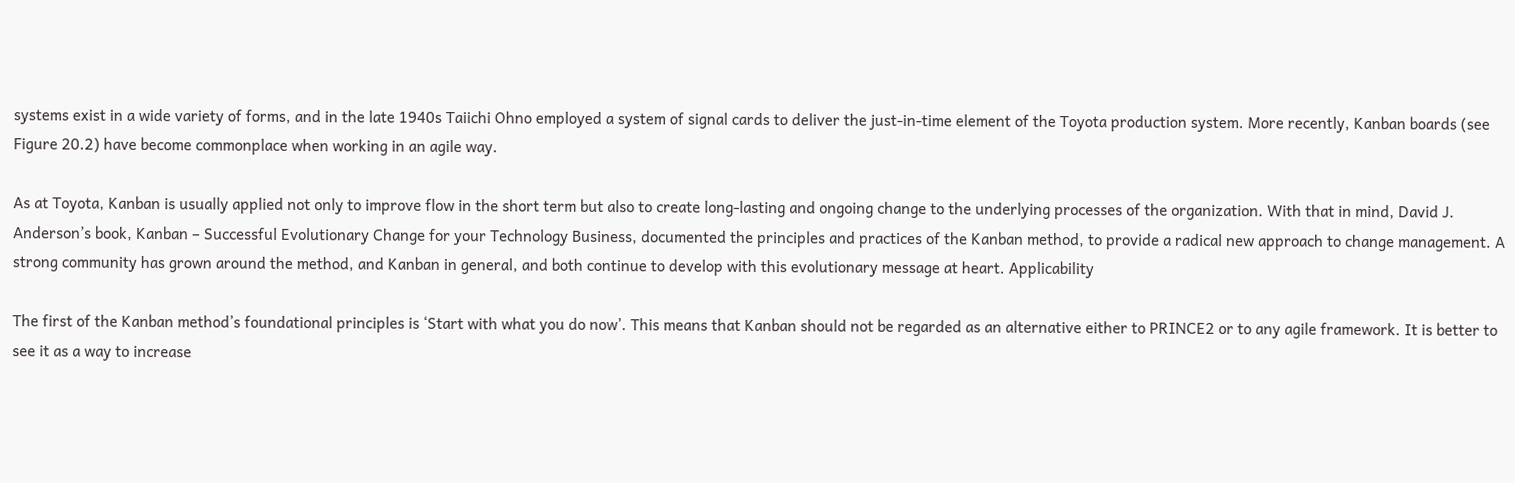systems exist in a wide variety of forms, and in the late 1940s Taiichi Ohno employed a system of signal cards to deliver the just-in-time element of the Toyota production system. More recently, Kanban boards (see Figure 20.2) have become commonplace when working in an agile way.

As at Toyota, Kanban is usually applied not only to improve flow in the short term but also to create long-lasting and ongoing change to the underlying processes of the organization. With that in mind, David J. Anderson’s book, Kanban – Successful Evolutionary Change for your Technology Business, documented the principles and practices of the Kanban method, to provide a radical new approach to change management. A strong community has grown around the method, and Kanban in general, and both continue to develop with this evolutionary message at heart. Applicability

The first of the Kanban method’s foundational principles is ‘Start with what you do now’. This means that Kanban should not be regarded as an alternative either to PRINCE2 or to any agile framework. It is better to see it as a way to increase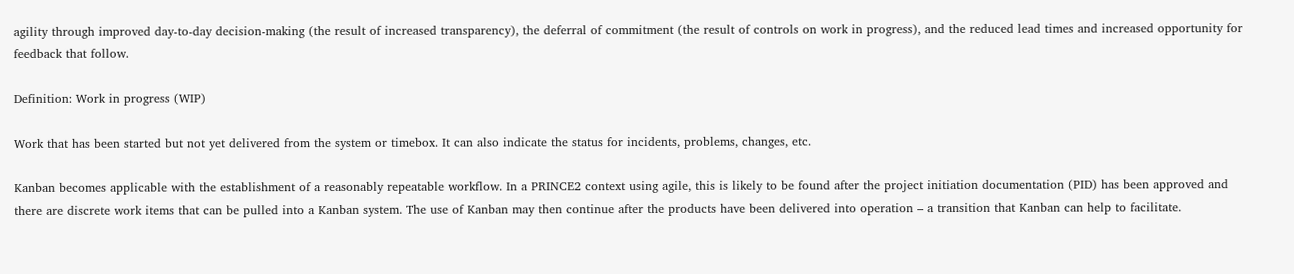agility through improved day-to-day decision-making (the result of increased transparency), the deferral of commitment (the result of controls on work in progress), and the reduced lead times and increased opportunity for feedback that follow.

Definition: Work in progress (WIP)

Work that has been started but not yet delivered from the system or timebox. It can also indicate the status for incidents, problems, changes, etc.

Kanban becomes applicable with the establishment of a reasonably repeatable workflow. In a PRINCE2 context using agile, this is likely to be found after the project initiation documentation (PID) has been approved and there are discrete work items that can be pulled into a Kanban system. The use of Kanban may then continue after the products have been delivered into operation – a transition that Kanban can help to facilitate.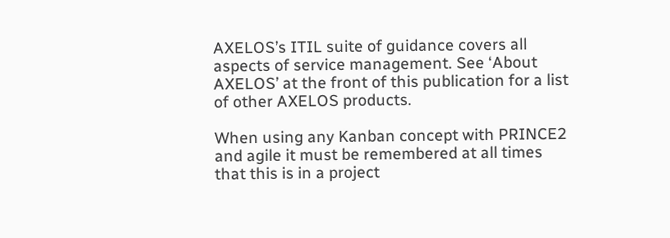AXELOS’s ITIL suite of guidance covers all aspects of service management. See ‘About AXELOS’ at the front of this publication for a list of other AXELOS products.

When using any Kanban concept with PRINCE2 and agile it must be remembered at all times that this is in a project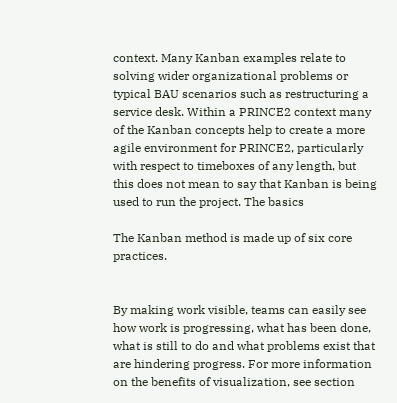context. Many Kanban examples relate to solving wider organizational problems or typical BAU scenarios such as restructuring a service desk. Within a PRINCE2 context many of the Kanban concepts help to create a more agile environment for PRINCE2, particularly with respect to timeboxes of any length, but this does not mean to say that Kanban is being used to run the project. The basics

The Kanban method is made up of six core practices.


By making work visible, teams can easily see how work is progressing, what has been done, what is still to do and what problems exist that are hindering progress. For more information on the benefits of visualization, see section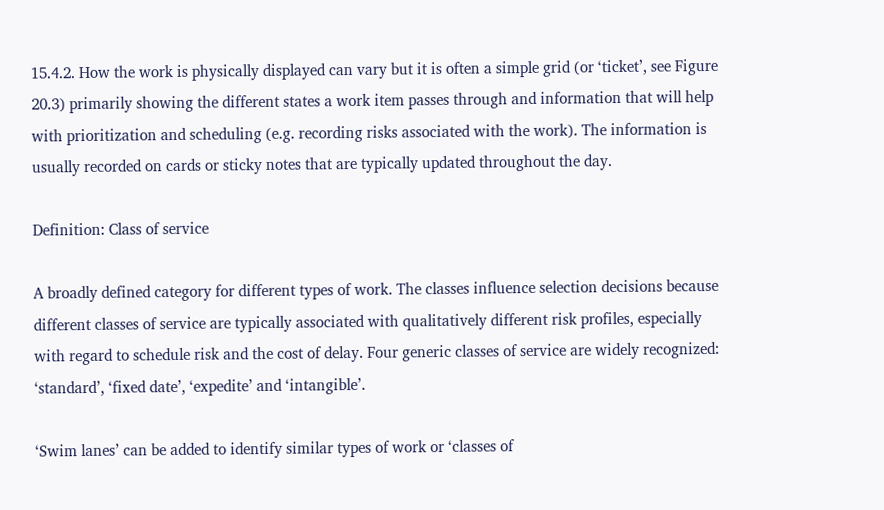15.4.2. How the work is physically displayed can vary but it is often a simple grid (or ‘ticket’, see Figure 20.3) primarily showing the different states a work item passes through and information that will help with prioritization and scheduling (e.g. recording risks associated with the work). The information is usually recorded on cards or sticky notes that are typically updated throughout the day.

Definition: Class of service

A broadly defined category for different types of work. The classes influence selection decisions because different classes of service are typically associated with qualitatively different risk profiles, especially with regard to schedule risk and the cost of delay. Four generic classes of service are widely recognized: ‘standard’, ‘fixed date’, ‘expedite’ and ‘intangible’.

‘Swim lanes’ can be added to identify similar types of work or ‘classes of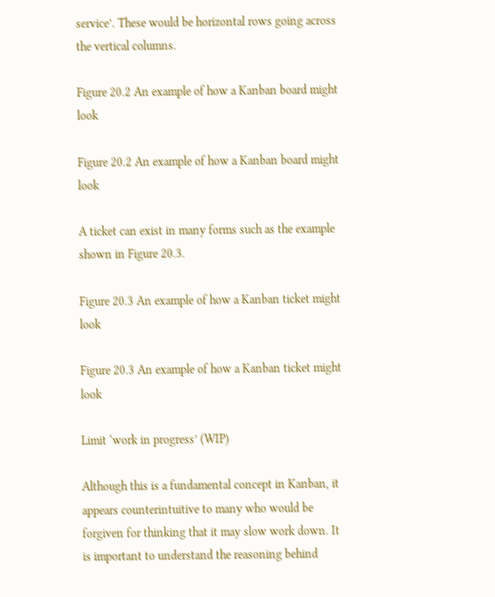service’. These would be horizontal rows going across the vertical columns.

Figure 20.2 An example of how a Kanban board might look

Figure 20.2 An example of how a Kanban board might look

A ticket can exist in many forms such as the example shown in Figure 20.3.

Figure 20.3 An example of how a Kanban ticket might look

Figure 20.3 An example of how a Kanban ticket might look

Limit ‘work in progress’ (WIP)

Although this is a fundamental concept in Kanban, it appears counterintuitive to many who would be forgiven for thinking that it may slow work down. It is important to understand the reasoning behind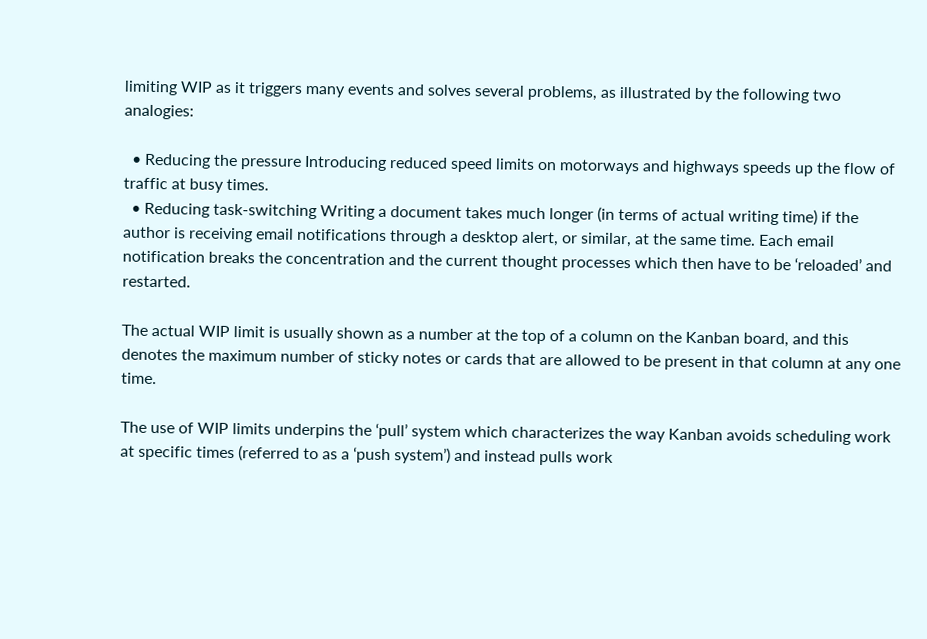limiting WIP as it triggers many events and solves several problems, as illustrated by the following two analogies:

  • Reducing the pressure Introducing reduced speed limits on motorways and highways speeds up the flow of traffic at busy times.
  • Reducing task-switching Writing a document takes much longer (in terms of actual writing time) if the author is receiving email notifications through a desktop alert, or similar, at the same time. Each email notification breaks the concentration and the current thought processes which then have to be ‘reloaded’ and restarted.

The actual WIP limit is usually shown as a number at the top of a column on the Kanban board, and this denotes the maximum number of sticky notes or cards that are allowed to be present in that column at any one time.

The use of WIP limits underpins the ‘pull’ system which characterizes the way Kanban avoids scheduling work at specific times (referred to as a ‘push system’) and instead pulls work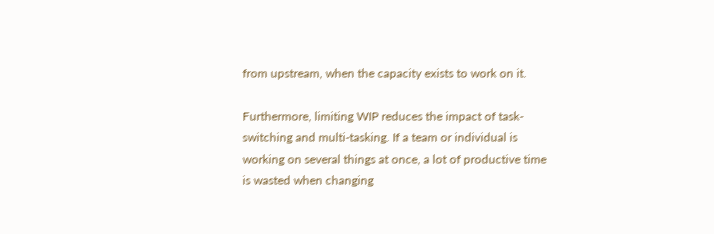from upstream, when the capacity exists to work on it.

Furthermore, limiting WIP reduces the impact of task-switching and multi-tasking. If a team or individual is working on several things at once, a lot of productive time is wasted when changing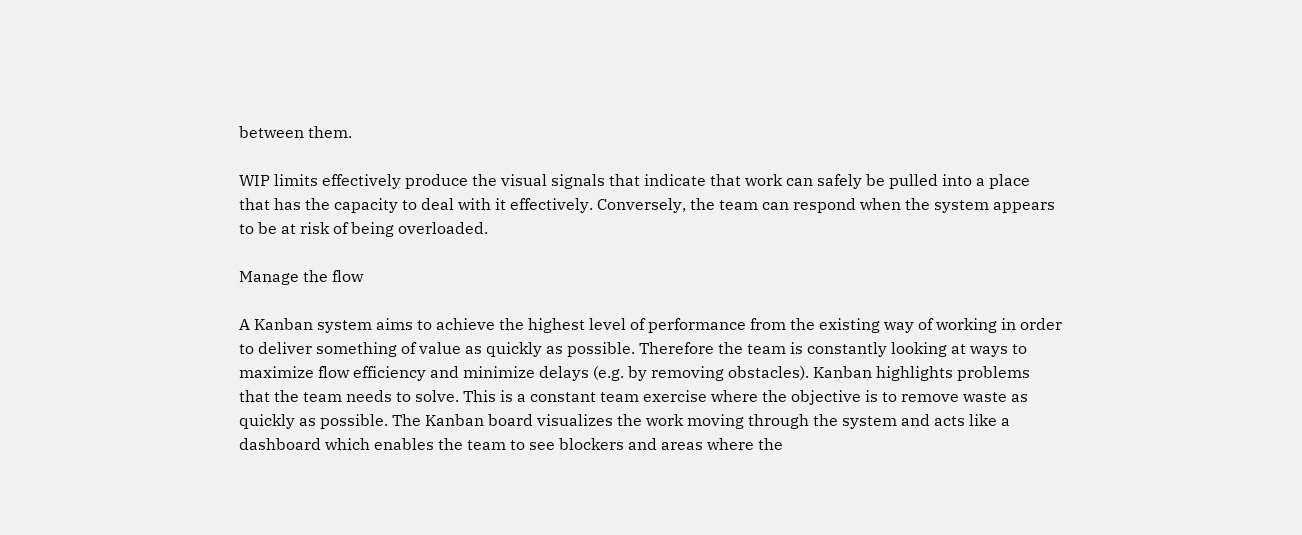between them.

WIP limits effectively produce the visual signals that indicate that work can safely be pulled into a place that has the capacity to deal with it effectively. Conversely, the team can respond when the system appears to be at risk of being overloaded.

Manage the flow

A Kanban system aims to achieve the highest level of performance from the existing way of working in order to deliver something of value as quickly as possible. Therefore the team is constantly looking at ways to maximize flow efficiency and minimize delays (e.g. by removing obstacles). Kanban highlights problems that the team needs to solve. This is a constant team exercise where the objective is to remove waste as quickly as possible. The Kanban board visualizes the work moving through the system and acts like a dashboard which enables the team to see blockers and areas where the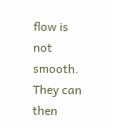flow is not smooth. They can then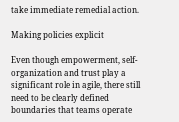take immediate remedial action.

Making policies explicit

Even though empowerment, self-organization and trust play a significant role in agile, there still need to be clearly defined boundaries that teams operate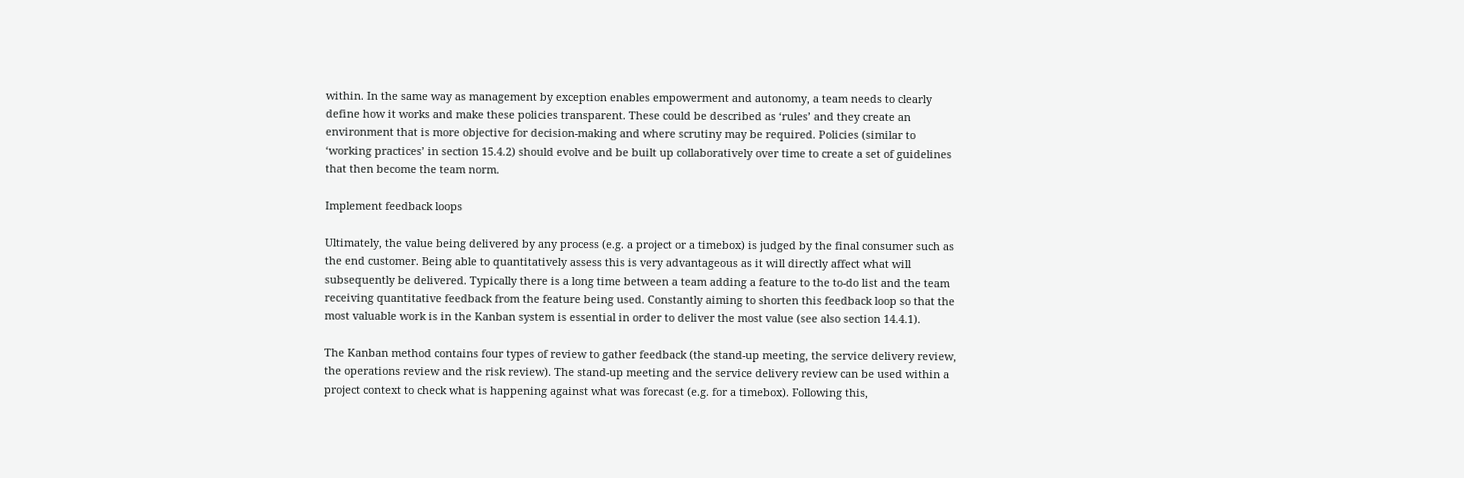within. In the same way as management by exception enables empowerment and autonomy, a team needs to clearly define how it works and make these policies transparent. These could be described as ‘rules’ and they create an environment that is more objective for decision-making and where scrutiny may be required. Policies (similar to ‘working practices’ in section 15.4.2) should evolve and be built up collaboratively over time to create a set of guidelines that then become the team norm.

Implement feedback loops

Ultimately, the value being delivered by any process (e.g. a project or a timebox) is judged by the final consumer such as the end customer. Being able to quantitatively assess this is very advantageous as it will directly affect what will subsequently be delivered. Typically there is a long time between a team adding a feature to the to-do list and the team receiving quantitative feedback from the feature being used. Constantly aiming to shorten this feedback loop so that the most valuable work is in the Kanban system is essential in order to deliver the most value (see also section 14.4.1).

The Kanban method contains four types of review to gather feedback (the stand-up meeting, the service delivery review, the operations review and the risk review). The stand-up meeting and the service delivery review can be used within a project context to check what is happening against what was forecast (e.g. for a timebox). Following this,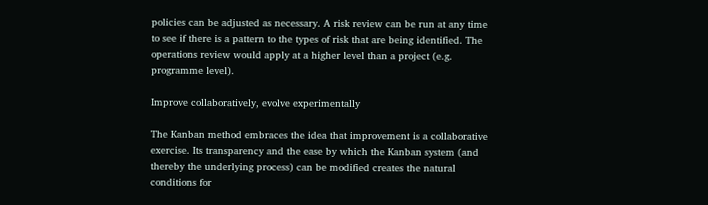policies can be adjusted as necessary. A risk review can be run at any time to see if there is a pattern to the types of risk that are being identified. The operations review would apply at a higher level than a project (e.g. programme level).

Improve collaboratively, evolve experimentally

The Kanban method embraces the idea that improvement is a collaborative exercise. Its transparency and the ease by which the Kanban system (and thereby the underlying process) can be modified creates the natural conditions for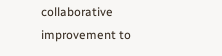collaborative improvement to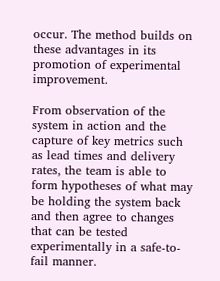occur. The method builds on these advantages in its promotion of experimental improvement.

From observation of the system in action and the capture of key metrics such as lead times and delivery rates, the team is able to form hypotheses of what may be holding the system back and then agree to changes that can be tested experimentally in a safe-to-fail manner.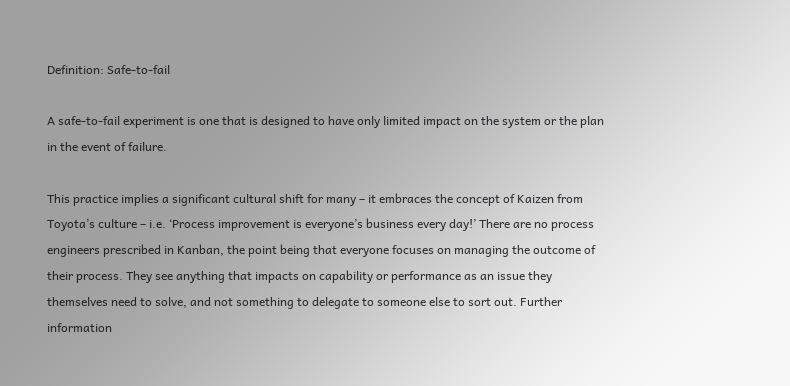Definition: Safe-to-fail

A safe-to-fail experiment is one that is designed to have only limited impact on the system or the plan in the event of failure.

This practice implies a significant cultural shift for many – it embraces the concept of Kaizen from Toyota’s culture – i.e. ‘Process improvement is everyone’s business every day!’ There are no process engineers prescribed in Kanban, the point being that everyone focuses on managing the outcome of their process. They see anything that impacts on capability or performance as an issue they themselves need to solve, and not something to delegate to someone else to sort out. Further information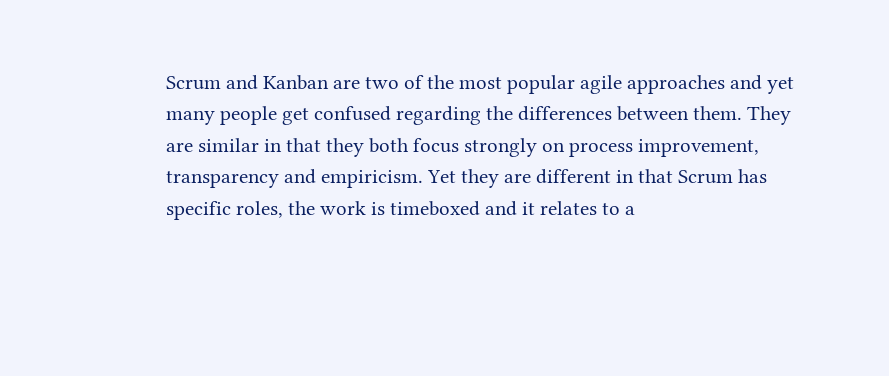Scrum and Kanban are two of the most popular agile approaches and yet many people get confused regarding the differences between them. They are similar in that they both focus strongly on process improvement, transparency and empiricism. Yet they are different in that Scrum has specific roles, the work is timeboxed and it relates to a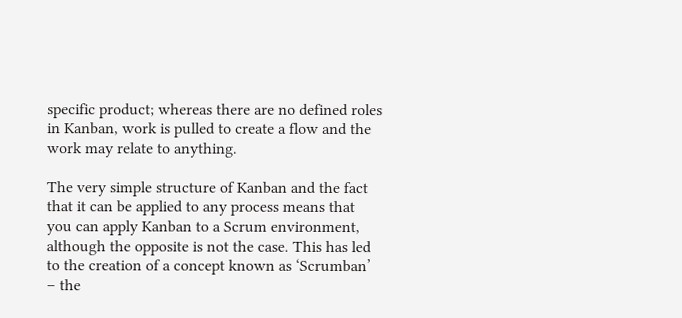specific product; whereas there are no defined roles in Kanban, work is pulled to create a flow and the work may relate to anything.

The very simple structure of Kanban and the fact that it can be applied to any process means that you can apply Kanban to a Scrum environment, although the opposite is not the case. This has led to the creation of a concept known as ‘Scrumban’ – the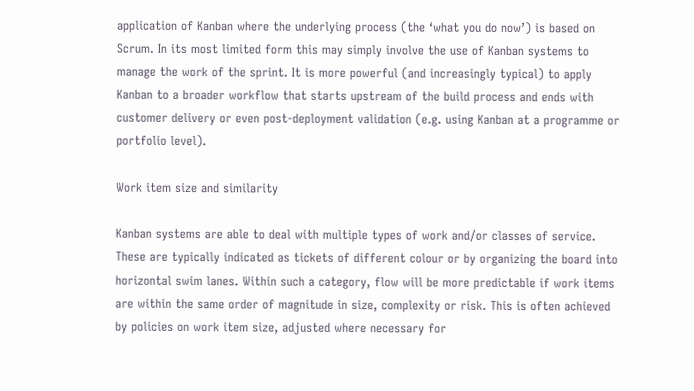application of Kanban where the underlying process (the ‘what you do now’) is based on Scrum. In its most limited form this may simply involve the use of Kanban systems to manage the work of the sprint. It is more powerful (and increasingly typical) to apply Kanban to a broader workflow that starts upstream of the build process and ends with customer delivery or even post-deployment validation (e.g. using Kanban at a programme or portfolio level).

Work item size and similarity

Kanban systems are able to deal with multiple types of work and/or classes of service. These are typically indicated as tickets of different colour or by organizing the board into horizontal swim lanes. Within such a category, flow will be more predictable if work items are within the same order of magnitude in size, complexity or risk. This is often achieved by policies on work item size, adjusted where necessary for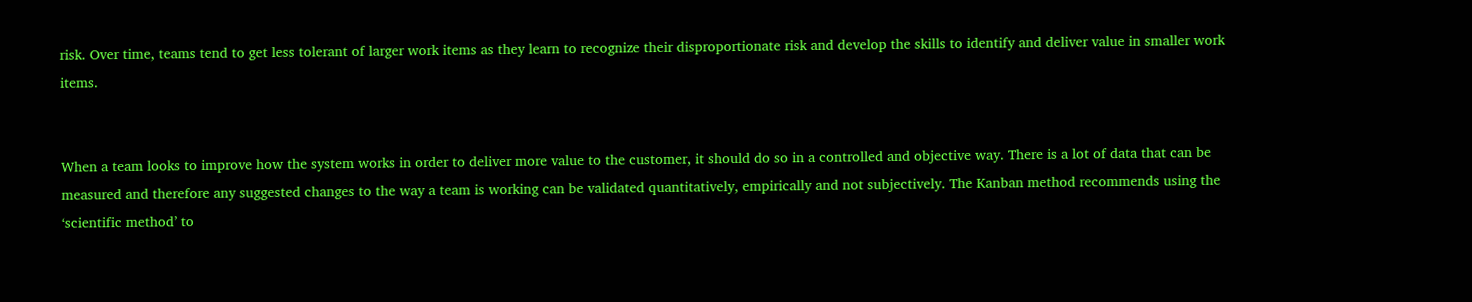risk. Over time, teams tend to get less tolerant of larger work items as they learn to recognize their disproportionate risk and develop the skills to identify and deliver value in smaller work items.


When a team looks to improve how the system works in order to deliver more value to the customer, it should do so in a controlled and objective way. There is a lot of data that can be measured and therefore any suggested changes to the way a team is working can be validated quantitatively, empirically and not subjectively. The Kanban method recommends using the ‘scientific method’ to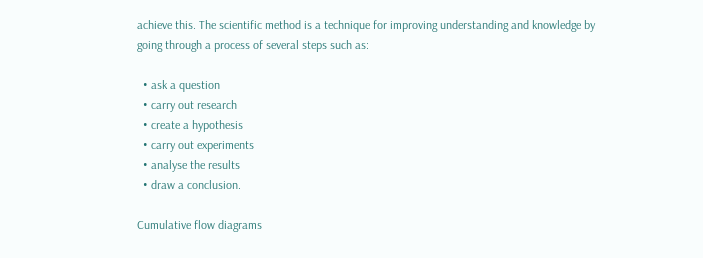achieve this. The scientific method is a technique for improving understanding and knowledge by going through a process of several steps such as:

  • ask a question
  • carry out research
  • create a hypothesis
  • carry out experiments
  • analyse the results
  • draw a conclusion.

Cumulative flow diagrams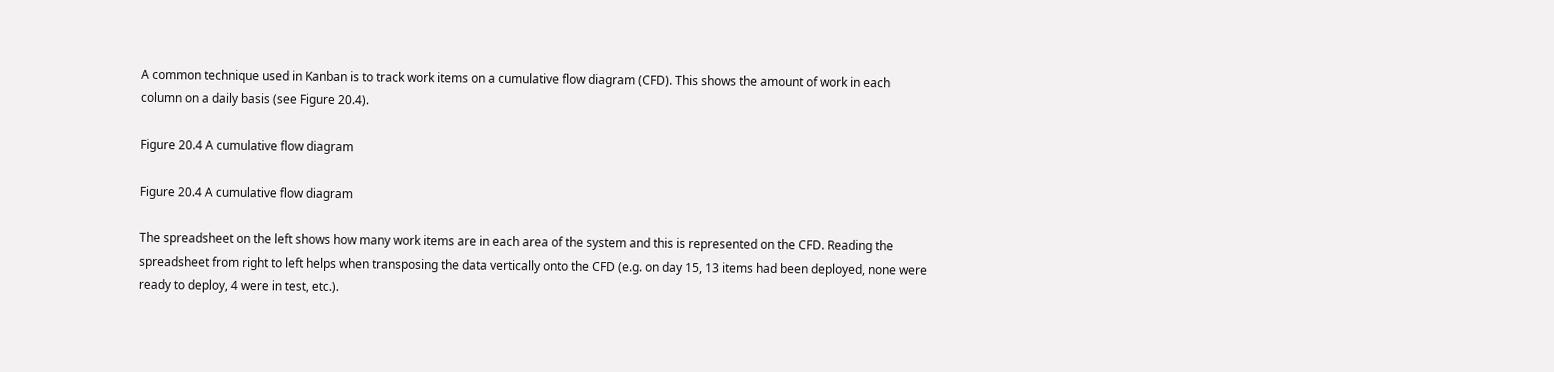A common technique used in Kanban is to track work items on a cumulative flow diagram (CFD). This shows the amount of work in each column on a daily basis (see Figure 20.4).

Figure 20.4 A cumulative flow diagram

Figure 20.4 A cumulative flow diagram

The spreadsheet on the left shows how many work items are in each area of the system and this is represented on the CFD. Reading the spreadsheet from right to left helps when transposing the data vertically onto the CFD (e.g. on day 15, 13 items had been deployed, none were ready to deploy, 4 were in test, etc.).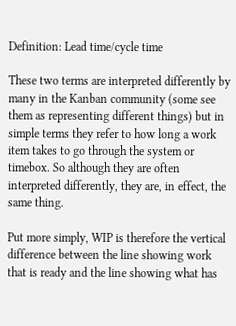Definition: Lead time/cycle time

These two terms are interpreted differently by many in the Kanban community (some see them as representing different things) but in simple terms they refer to how long a work item takes to go through the system or timebox. So although they are often interpreted differently, they are, in effect, the same thing.

Put more simply, WIP is therefore the vertical difference between the line showing work that is ready and the line showing what has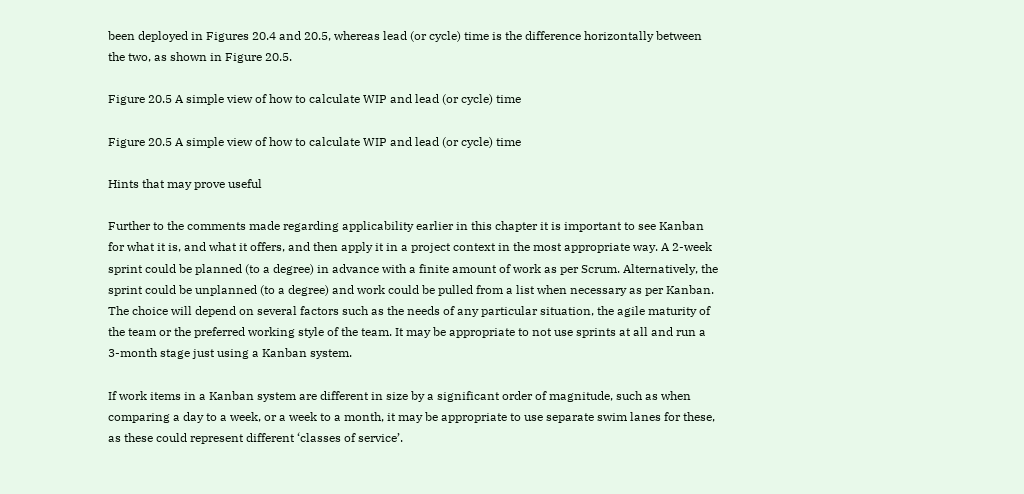been deployed in Figures 20.4 and 20.5, whereas lead (or cycle) time is the difference horizontally between the two, as shown in Figure 20.5.

Figure 20.5 A simple view of how to calculate WIP and lead (or cycle) time

Figure 20.5 A simple view of how to calculate WIP and lead (or cycle) time

Hints that may prove useful

Further to the comments made regarding applicability earlier in this chapter it is important to see Kanban for what it is, and what it offers, and then apply it in a project context in the most appropriate way. A 2-week sprint could be planned (to a degree) in advance with a finite amount of work as per Scrum. Alternatively, the sprint could be unplanned (to a degree) and work could be pulled from a list when necessary as per Kanban. The choice will depend on several factors such as the needs of any particular situation, the agile maturity of the team or the preferred working style of the team. It may be appropriate to not use sprints at all and run a 3-month stage just using a Kanban system.

If work items in a Kanban system are different in size by a significant order of magnitude, such as when comparing a day to a week, or a week to a month, it may be appropriate to use separate swim lanes for these, as these could represent different ‘classes of service’.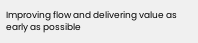Improving flow and delivering value as early as possible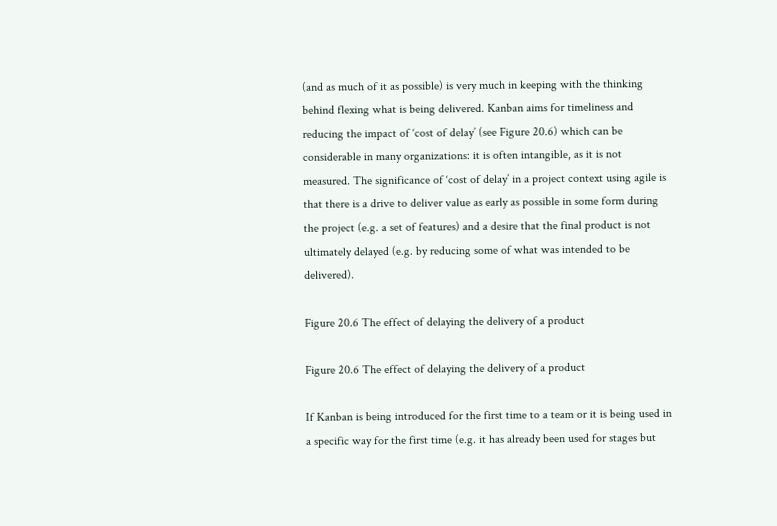(and as much of it as possible) is very much in keeping with the thinking behind flexing what is being delivered. Kanban aims for timeliness and reducing the impact of ‘cost of delay’ (see Figure 20.6) which can be considerable in many organizations: it is often intangible, as it is not measured. The significance of ‘cost of delay’ in a project context using agile is that there is a drive to deliver value as early as possible in some form during the project (e.g. a set of features) and a desire that the final product is not ultimately delayed (e.g. by reducing some of what was intended to be delivered).

Figure 20.6 The effect of delaying the delivery of a product

Figure 20.6 The effect of delaying the delivery of a product

If Kanban is being introduced for the first time to a team or it is being used in a specific way for the first time (e.g. it has already been used for stages but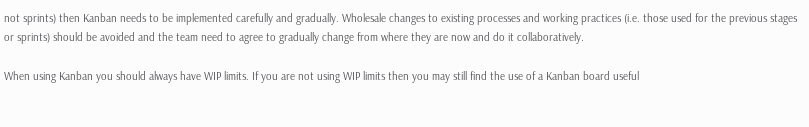not sprints) then Kanban needs to be implemented carefully and gradually. Wholesale changes to existing processes and working practices (i.e. those used for the previous stages or sprints) should be avoided and the team need to agree to gradually change from where they are now and do it collaboratively.

When using Kanban you should always have WIP limits. If you are not using WIP limits then you may still find the use of a Kanban board useful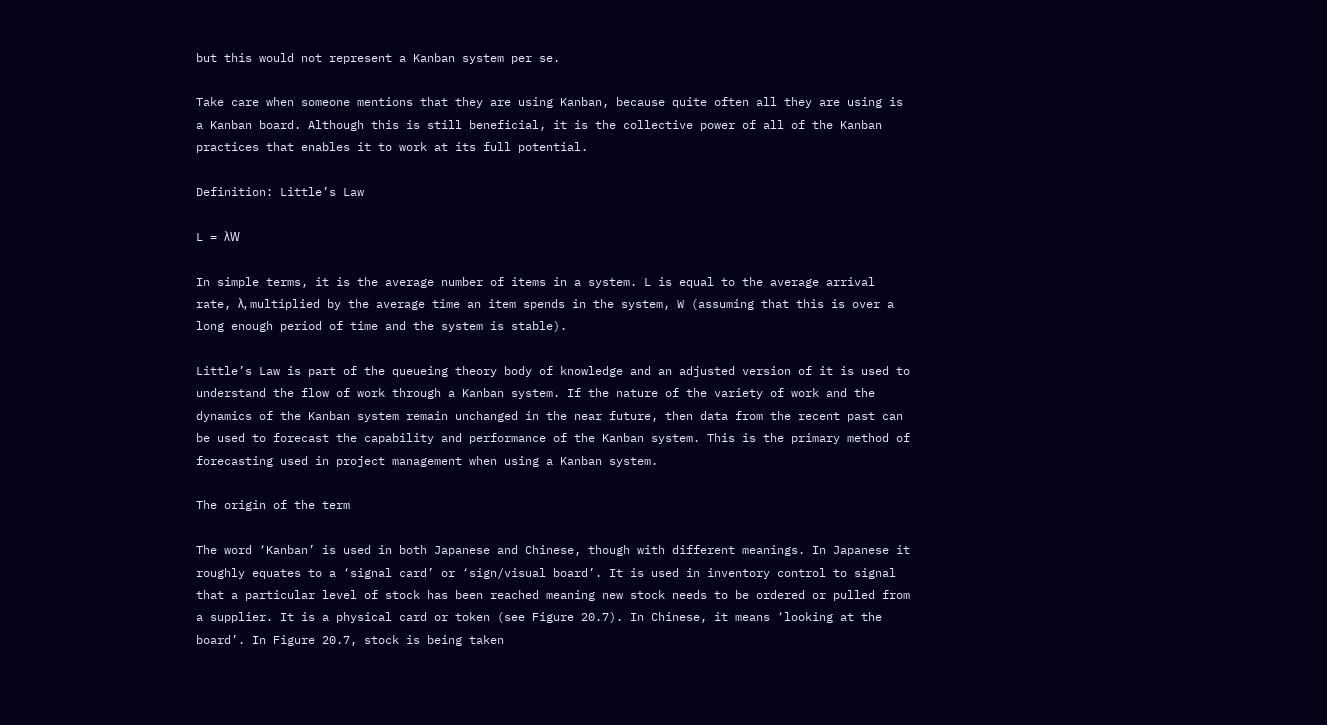but this would not represent a Kanban system per se.

Take care when someone mentions that they are using Kanban, because quite often all they are using is a Kanban board. Although this is still beneficial, it is the collective power of all of the Kanban practices that enables it to work at its full potential.

Definition: Little’s Law

L = λW

In simple terms, it is the average number of items in a system. L is equal to the average arrival rate, λ, multiplied by the average time an item spends in the system, W (assuming that this is over a long enough period of time and the system is stable).

Little’s Law is part of the queueing theory body of knowledge and an adjusted version of it is used to understand the flow of work through a Kanban system. If the nature of the variety of work and the dynamics of the Kanban system remain unchanged in the near future, then data from the recent past can be used to forecast the capability and performance of the Kanban system. This is the primary method of forecasting used in project management when using a Kanban system.

The origin of the term

The word ‘Kanban’ is used in both Japanese and Chinese, though with different meanings. In Japanese it roughly equates to a ‘signal card’ or ‘sign/visual board’. It is used in inventory control to signal that a particular level of stock has been reached meaning new stock needs to be ordered or pulled from a supplier. It is a physical card or token (see Figure 20.7). In Chinese, it means ‘looking at the board’. In Figure 20.7, stock is being taken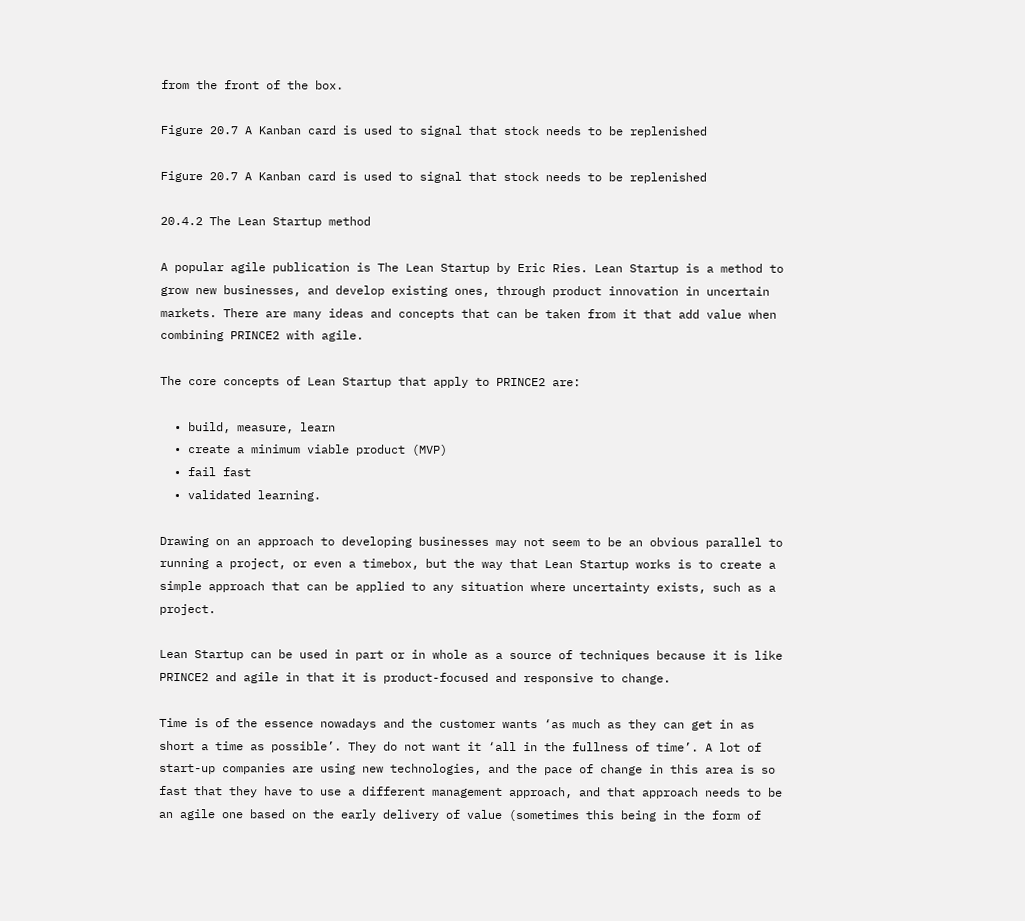from the front of the box.

Figure 20.7 A Kanban card is used to signal that stock needs to be replenished

Figure 20.7 A Kanban card is used to signal that stock needs to be replenished

20.4.2 The Lean Startup method

A popular agile publication is The Lean Startup by Eric Ries. Lean Startup is a method to grow new businesses, and develop existing ones, through product innovation in uncertain markets. There are many ideas and concepts that can be taken from it that add value when combining PRINCE2 with agile.

The core concepts of Lean Startup that apply to PRINCE2 are:

  • build, measure, learn
  • create a minimum viable product (MVP)
  • fail fast
  • validated learning.

Drawing on an approach to developing businesses may not seem to be an obvious parallel to running a project, or even a timebox, but the way that Lean Startup works is to create a simple approach that can be applied to any situation where uncertainty exists, such as a project.

Lean Startup can be used in part or in whole as a source of techniques because it is like PRINCE2 and agile in that it is product-focused and responsive to change.

Time is of the essence nowadays and the customer wants ‘as much as they can get in as short a time as possible’. They do not want it ‘all in the fullness of time’. A lot of start-up companies are using new technologies, and the pace of change in this area is so fast that they have to use a different management approach, and that approach needs to be an agile one based on the early delivery of value (sometimes this being in the form of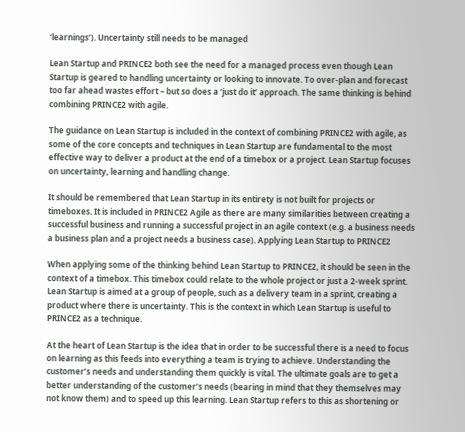‘learnings’). Uncertainty still needs to be managed

Lean Startup and PRINCE2 both see the need for a managed process even though Lean Startup is geared to handling uncertainty or looking to innovate. To over-plan and forecast too far ahead wastes effort – but so does a ‘just do it’ approach. The same thinking is behind combining PRINCE2 with agile.

The guidance on Lean Startup is included in the context of combining PRINCE2 with agile, as some of the core concepts and techniques in Lean Startup are fundamental to the most effective way to deliver a product at the end of a timebox or a project. Lean Startup focuses on uncertainty, learning and handling change.

It should be remembered that Lean Startup in its entirety is not built for projects or timeboxes. It is included in PRINCE2 Agile as there are many similarities between creating a successful business and running a successful project in an agile context (e.g. a business needs a business plan and a project needs a business case). Applying Lean Startup to PRINCE2

When applying some of the thinking behind Lean Startup to PRINCE2, it should be seen in the context of a timebox. This timebox could relate to the whole project or just a 2-week sprint. Lean Startup is aimed at a group of people, such as a delivery team in a sprint, creating a product where there is uncertainty. This is the context in which Lean Startup is useful to PRINCE2 as a technique.

At the heart of Lean Startup is the idea that in order to be successful there is a need to focus on learning as this feeds into everything a team is trying to achieve. Understanding the customer’s needs and understanding them quickly is vital. The ultimate goals are to get a better understanding of the customer’s needs (bearing in mind that they themselves may not know them) and to speed up this learning. Lean Startup refers to this as shortening or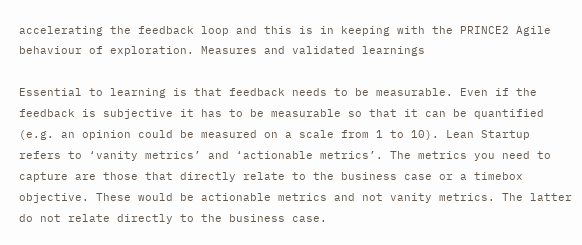accelerating the feedback loop and this is in keeping with the PRINCE2 Agile behaviour of exploration. Measures and validated learnings

Essential to learning is that feedback needs to be measurable. Even if the feedback is subjective it has to be measurable so that it can be quantified (e.g. an opinion could be measured on a scale from 1 to 10). Lean Startup refers to ‘vanity metrics’ and ‘actionable metrics’. The metrics you need to capture are those that directly relate to the business case or a timebox objective. These would be actionable metrics and not vanity metrics. The latter do not relate directly to the business case.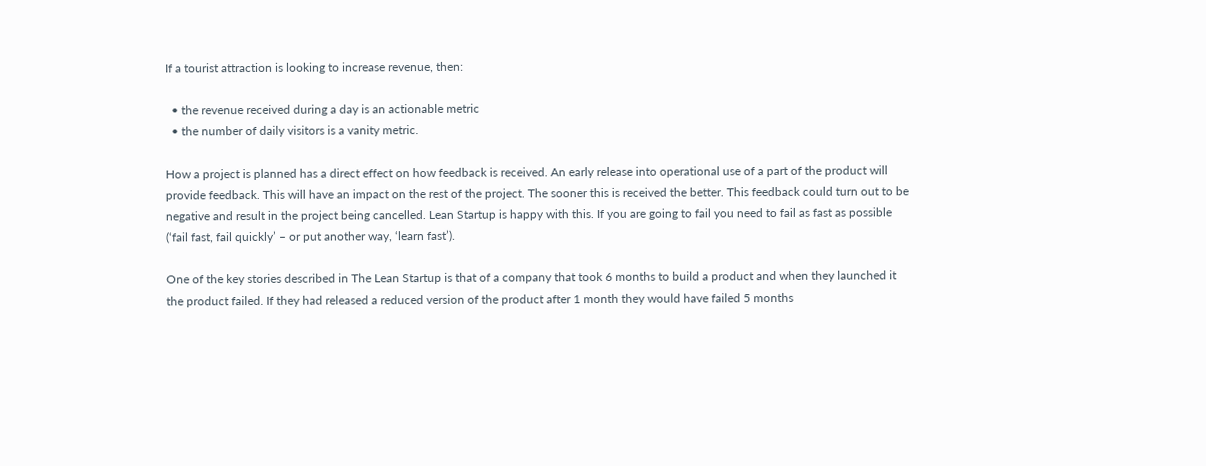If a tourist attraction is looking to increase revenue, then:

  • the revenue received during a day is an actionable metric
  • the number of daily visitors is a vanity metric.

How a project is planned has a direct effect on how feedback is received. An early release into operational use of a part of the product will provide feedback. This will have an impact on the rest of the project. The sooner this is received the better. This feedback could turn out to be negative and result in the project being cancelled. Lean Startup is happy with this. If you are going to fail you need to fail as fast as possible (‘fail fast, fail quickly’ – or put another way, ‘learn fast’).

One of the key stories described in The Lean Startup is that of a company that took 6 months to build a product and when they launched it the product failed. If they had released a reduced version of the product after 1 month they would have failed 5 months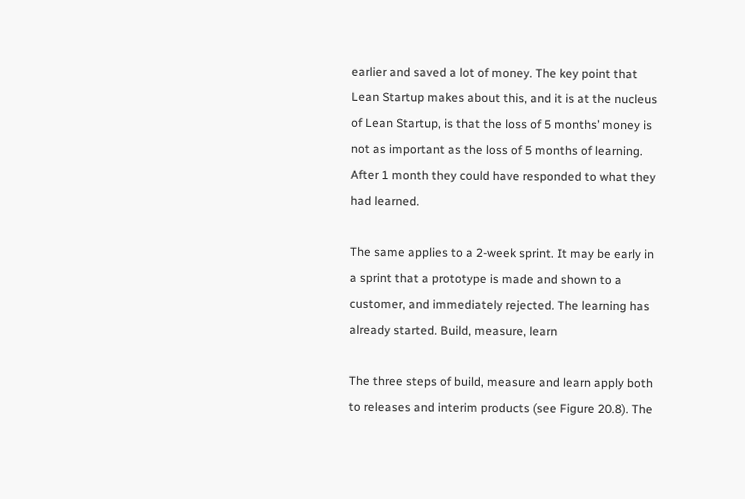earlier and saved a lot of money. The key point that Lean Startup makes about this, and it is at the nucleus of Lean Startup, is that the loss of 5 months’ money is not as important as the loss of 5 months of learning. After 1 month they could have responded to what they had learned.

The same applies to a 2-week sprint. It may be early in a sprint that a prototype is made and shown to a customer, and immediately rejected. The learning has already started. Build, measure, learn

The three steps of build, measure and learn apply both to releases and interim products (see Figure 20.8). The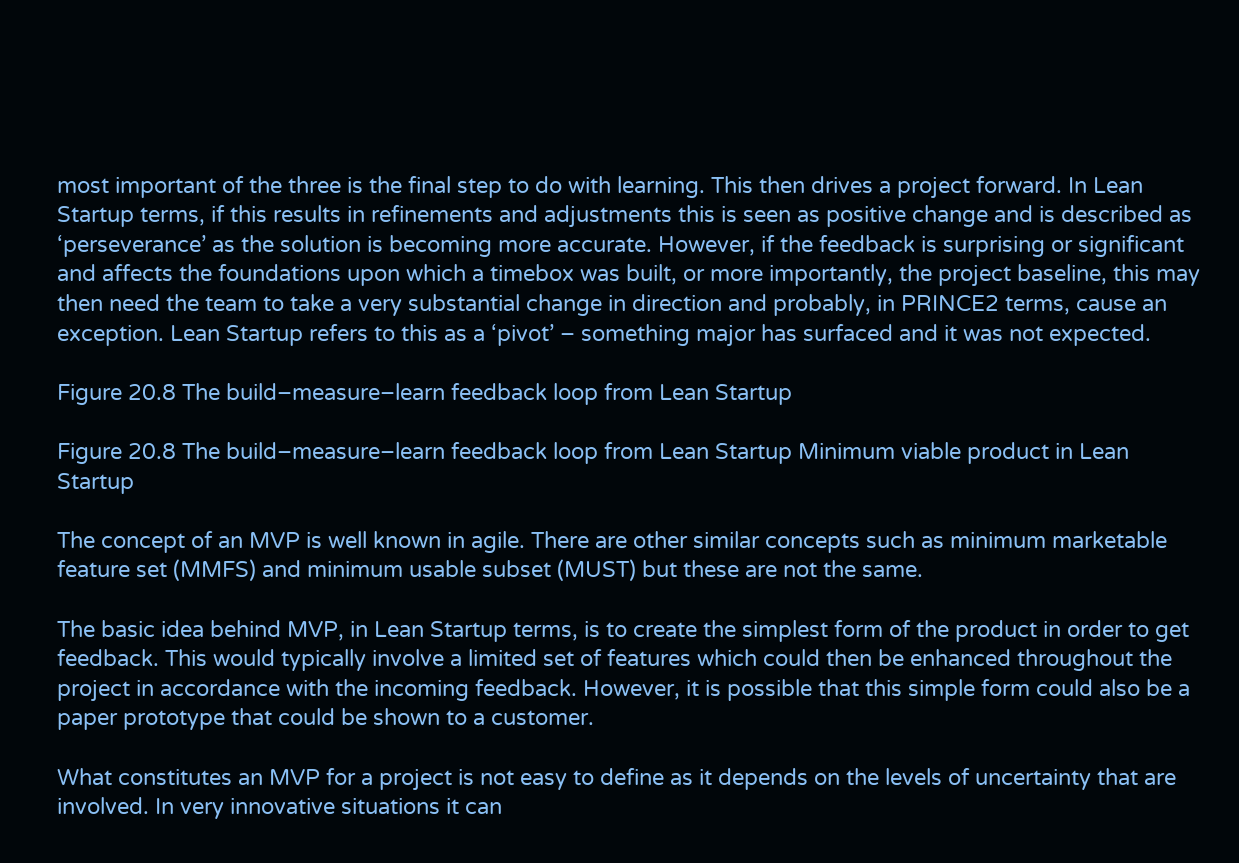most important of the three is the final step to do with learning. This then drives a project forward. In Lean Startup terms, if this results in refinements and adjustments this is seen as positive change and is described as ‘perseverance’ as the solution is becoming more accurate. However, if the feedback is surprising or significant and affects the foundations upon which a timebox was built, or more importantly, the project baseline, this may then need the team to take a very substantial change in direction and probably, in PRINCE2 terms, cause an exception. Lean Startup refers to this as a ‘pivot’ – something major has surfaced and it was not expected.

Figure 20.8 The build–measure–learn feedback loop from Lean Startup

Figure 20.8 The build–measure–learn feedback loop from Lean Startup Minimum viable product in Lean Startup

The concept of an MVP is well known in agile. There are other similar concepts such as minimum marketable feature set (MMFS) and minimum usable subset (MUST) but these are not the same.

The basic idea behind MVP, in Lean Startup terms, is to create the simplest form of the product in order to get feedback. This would typically involve a limited set of features which could then be enhanced throughout the project in accordance with the incoming feedback. However, it is possible that this simple form could also be a paper prototype that could be shown to a customer.

What constitutes an MVP for a project is not easy to define as it depends on the levels of uncertainty that are involved. In very innovative situations it can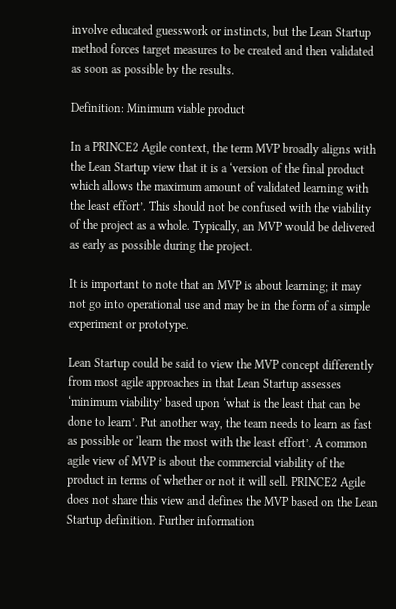involve educated guesswork or instincts, but the Lean Startup method forces target measures to be created and then validated as soon as possible by the results.

Definition: Minimum viable product

In a PRINCE2 Agile context, the term MVP broadly aligns with the Lean Startup view that it is a ‘version of the final product which allows the maximum amount of validated learning with the least effort’. This should not be confused with the viability of the project as a whole. Typically, an MVP would be delivered as early as possible during the project.

It is important to note that an MVP is about learning; it may not go into operational use and may be in the form of a simple experiment or prototype.

Lean Startup could be said to view the MVP concept differently from most agile approaches in that Lean Startup assesses ‘minimum viability’ based upon ‘what is the least that can be done to learn’. Put another way, the team needs to learn as fast as possible or ‘learn the most with the least effort’. A common agile view of MVP is about the commercial viability of the product in terms of whether or not it will sell. PRINCE2 Agile does not share this view and defines the MVP based on the Lean Startup definition. Further information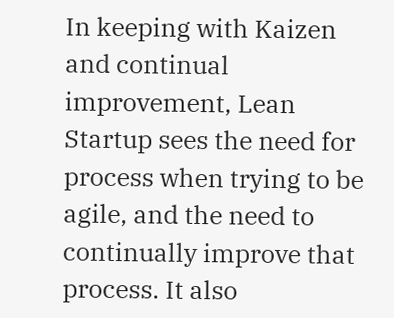In keeping with Kaizen and continual improvement, Lean Startup sees the need for process when trying to be agile, and the need to continually improve that process. It also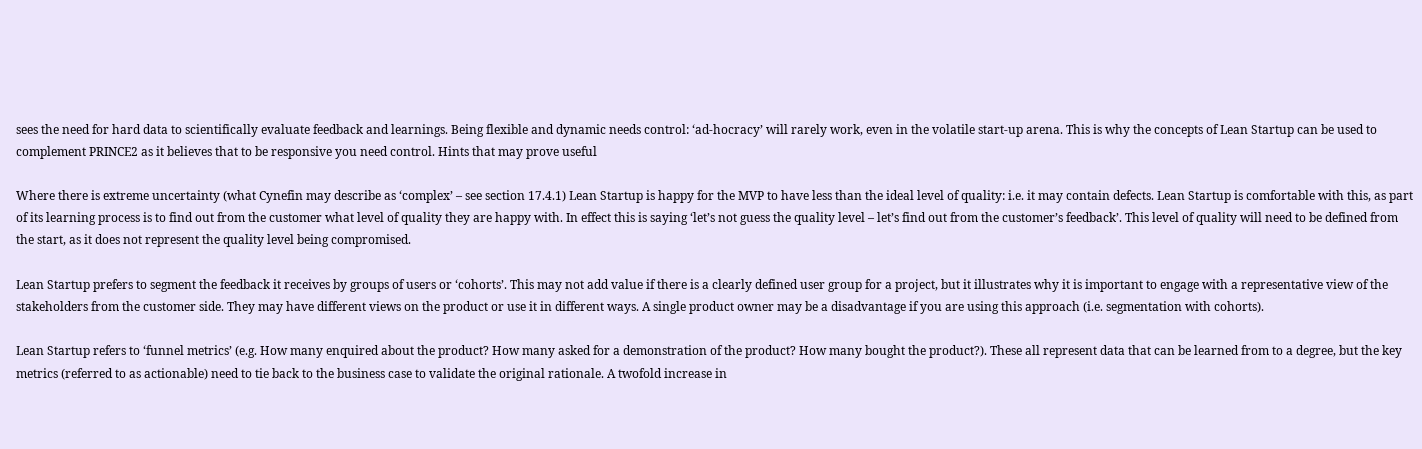sees the need for hard data to scientifically evaluate feedback and learnings. Being flexible and dynamic needs control: ‘ad-hocracy’ will rarely work, even in the volatile start-up arena. This is why the concepts of Lean Startup can be used to complement PRINCE2 as it believes that to be responsive you need control. Hints that may prove useful

Where there is extreme uncertainty (what Cynefin may describe as ‘complex’ – see section 17.4.1) Lean Startup is happy for the MVP to have less than the ideal level of quality: i.e. it may contain defects. Lean Startup is comfortable with this, as part of its learning process is to find out from the customer what level of quality they are happy with. In effect this is saying ‘let’s not guess the quality level – let’s find out from the customer’s feedback’. This level of quality will need to be defined from the start, as it does not represent the quality level being compromised.

Lean Startup prefers to segment the feedback it receives by groups of users or ‘cohorts’. This may not add value if there is a clearly defined user group for a project, but it illustrates why it is important to engage with a representative view of the stakeholders from the customer side. They may have different views on the product or use it in different ways. A single product owner may be a disadvantage if you are using this approach (i.e. segmentation with cohorts).

Lean Startup refers to ‘funnel metrics’ (e.g. How many enquired about the product? How many asked for a demonstration of the product? How many bought the product?). These all represent data that can be learned from to a degree, but the key metrics (referred to as actionable) need to tie back to the business case to validate the original rationale. A twofold increase in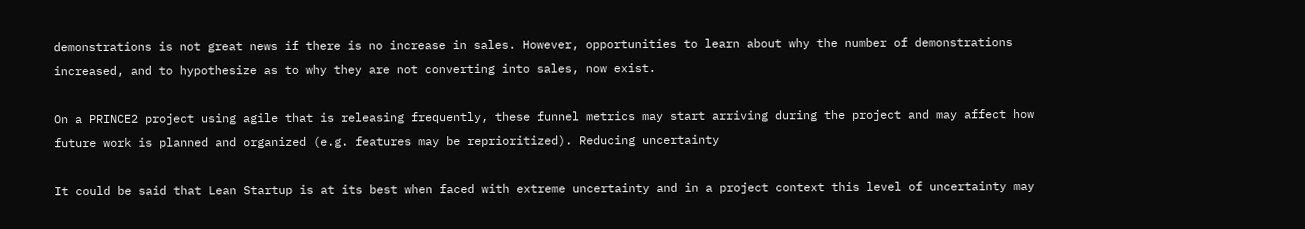demonstrations is not great news if there is no increase in sales. However, opportunities to learn about why the number of demonstrations increased, and to hypothesize as to why they are not converting into sales, now exist.

On a PRINCE2 project using agile that is releasing frequently, these funnel metrics may start arriving during the project and may affect how future work is planned and organized (e.g. features may be reprioritized). Reducing uncertainty

It could be said that Lean Startup is at its best when faced with extreme uncertainty and in a project context this level of uncertainty may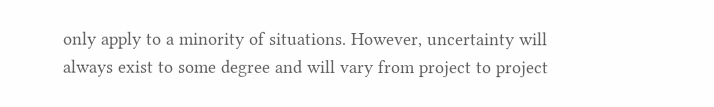only apply to a minority of situations. However, uncertainty will always exist to some degree and will vary from project to project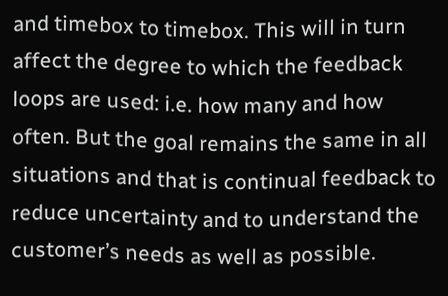and timebox to timebox. This will in turn affect the degree to which the feedback loops are used: i.e. how many and how often. But the goal remains the same in all situations and that is continual feedback to reduce uncertainty and to understand the customer’s needs as well as possible.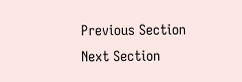Previous Section   Next Section